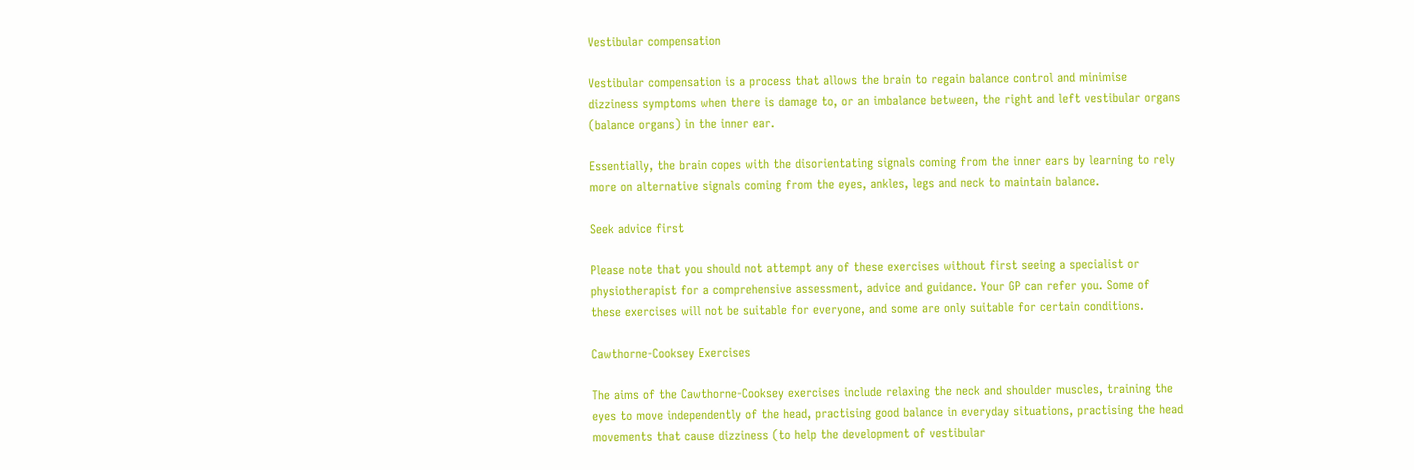Vestibular compensation

Vestibular compensation is a process that allows the brain to regain balance control and minimise dizziness symptoms when there is damage to, or an imbalance between, the right and left vestibular organs (balance organs) in the inner ear.

Essentially, the brain copes with the disorientating signals coming from the inner ears by learning to rely more on alternative signals coming from the eyes, ankles, legs and neck to maintain balance.

Seek advice first

Please note that you should not attempt any of these exercises without first seeing a specialist or physiotherapist for a comprehensive assessment, advice and guidance. Your GP can refer you. Some of these exercises will not be suitable for everyone, and some are only suitable for certain conditions.

Cawthorne-Cooksey Exercises

The aims of the Cawthorne-Cooksey exercises include relaxing the neck and shoulder muscles, training the eyes to move independently of the head, practising good balance in everyday situations, practising the head movements that cause dizziness (to help the development of vestibular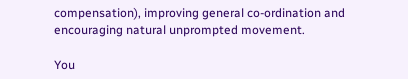compensation), improving general co-ordination and encouraging natural unprompted movement.

You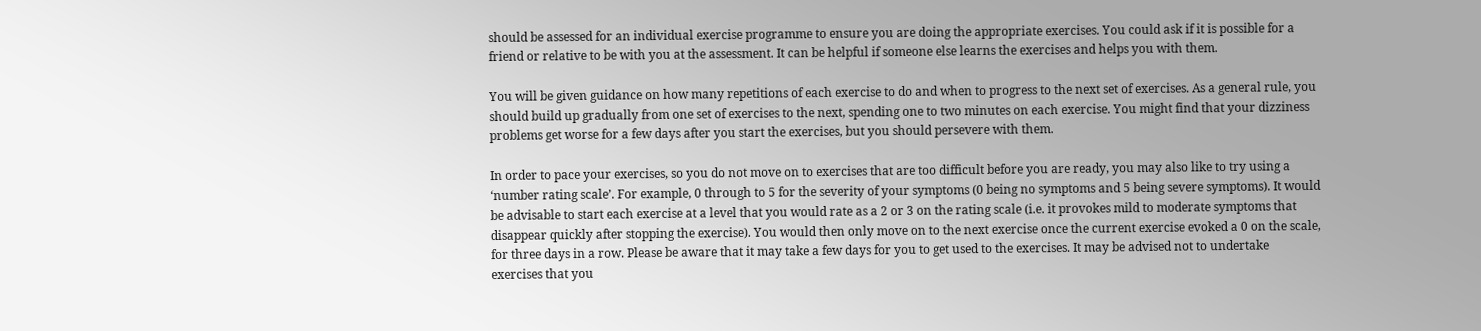should be assessed for an individual exercise programme to ensure you are doing the appropriate exercises. You could ask if it is possible for a friend or relative to be with you at the assessment. It can be helpful if someone else learns the exercises and helps you with them.

You will be given guidance on how many repetitions of each exercise to do and when to progress to the next set of exercises. As a general rule, you should build up gradually from one set of exercises to the next, spending one to two minutes on each exercise. You might find that your dizziness problems get worse for a few days after you start the exercises, but you should persevere with them.

In order to pace your exercises, so you do not move on to exercises that are too difficult before you are ready, you may also like to try using a ‘number rating scale’. For example, 0 through to 5 for the severity of your symptoms (0 being no symptoms and 5 being severe symptoms). It would be advisable to start each exercise at a level that you would rate as a 2 or 3 on the rating scale (i.e. it provokes mild to moderate symptoms that disappear quickly after stopping the exercise). You would then only move on to the next exercise once the current exercise evoked a 0 on the scale, for three days in a row. Please be aware that it may take a few days for you to get used to the exercises. It may be advised not to undertake exercises that you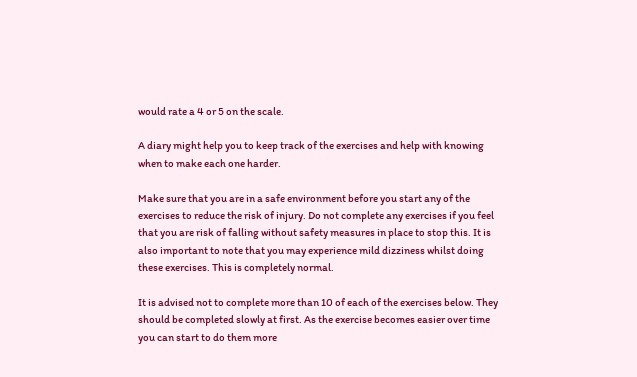would rate a 4 or 5 on the scale.

A diary might help you to keep track of the exercises and help with knowing when to make each one harder.

Make sure that you are in a safe environment before you start any of the exercises to reduce the risk of injury. Do not complete any exercises if you feel that you are risk of falling without safety measures in place to stop this. It is also important to note that you may experience mild dizziness whilst doing these exercises. This is completely normal.

It is advised not to complete more than 10 of each of the exercises below. They should be completed slowly at first. As the exercise becomes easier over time you can start to do them more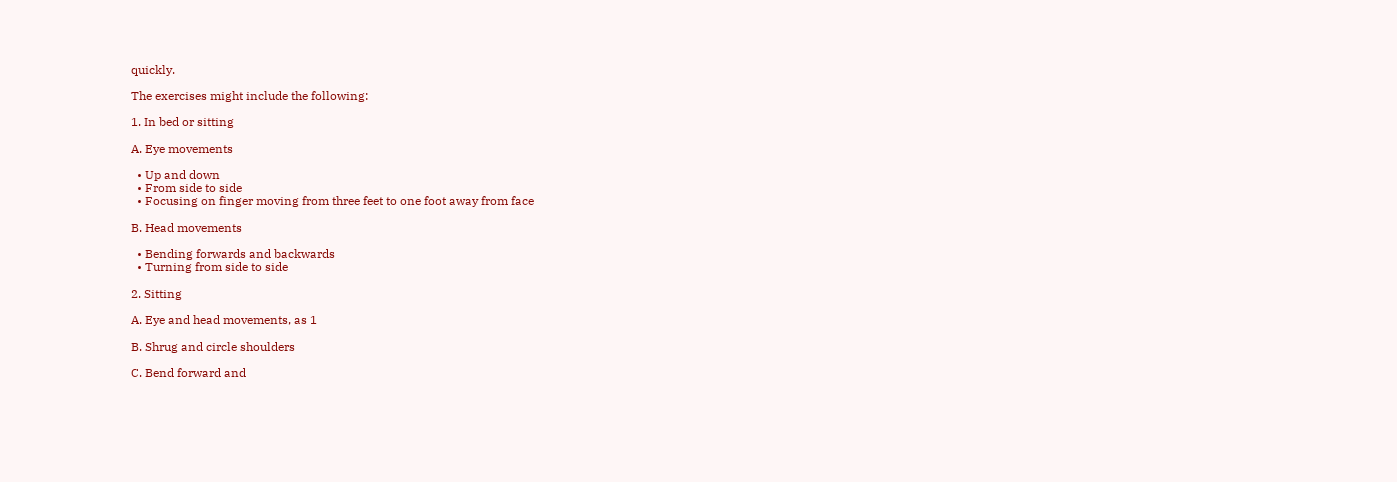quickly.

The exercises might include the following:

1. In bed or sitting

A. Eye movements

  • Up and down
  • From side to side
  • Focusing on finger moving from three feet to one foot away from face

B. Head movements

  • Bending forwards and backwards
  • Turning from side to side

2. Sitting

A. Eye and head movements, as 1

B. Shrug and circle shoulders

C. Bend forward and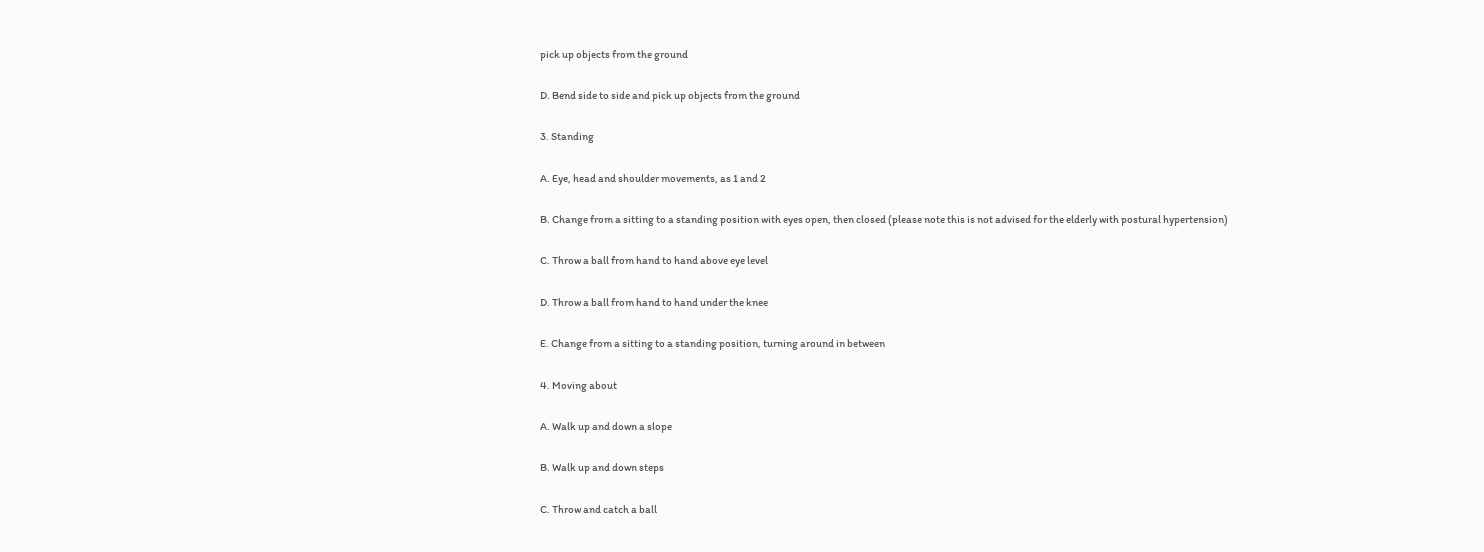pick up objects from the ground

D. Bend side to side and pick up objects from the ground

3. Standing

A. Eye, head and shoulder movements, as 1 and 2

B. Change from a sitting to a standing position with eyes open, then closed (please note this is not advised for the elderly with postural hypertension)

C. Throw a ball from hand to hand above eye level

D. Throw a ball from hand to hand under the knee

E. Change from a sitting to a standing position, turning around in between

4. Moving about

A. Walk up and down a slope

B. Walk up and down steps

C. Throw and catch a ball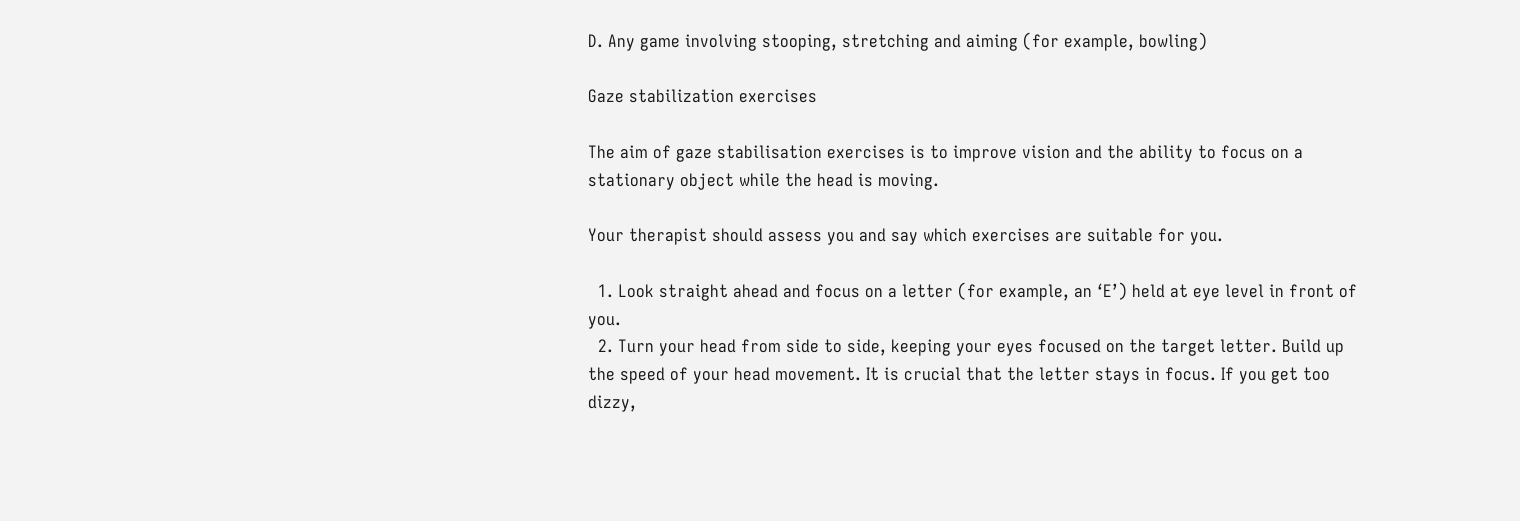D. Any game involving stooping, stretching and aiming (for example, bowling)

Gaze stabilization exercises

The aim of gaze stabilisation exercises is to improve vision and the ability to focus on a stationary object while the head is moving.

Your therapist should assess you and say which exercises are suitable for you.

  1. Look straight ahead and focus on a letter (for example, an ‘E’) held at eye level in front of you.
  2. Turn your head from side to side, keeping your eyes focused on the target letter. Build up the speed of your head movement. It is crucial that the letter stays in focus. If you get too dizzy,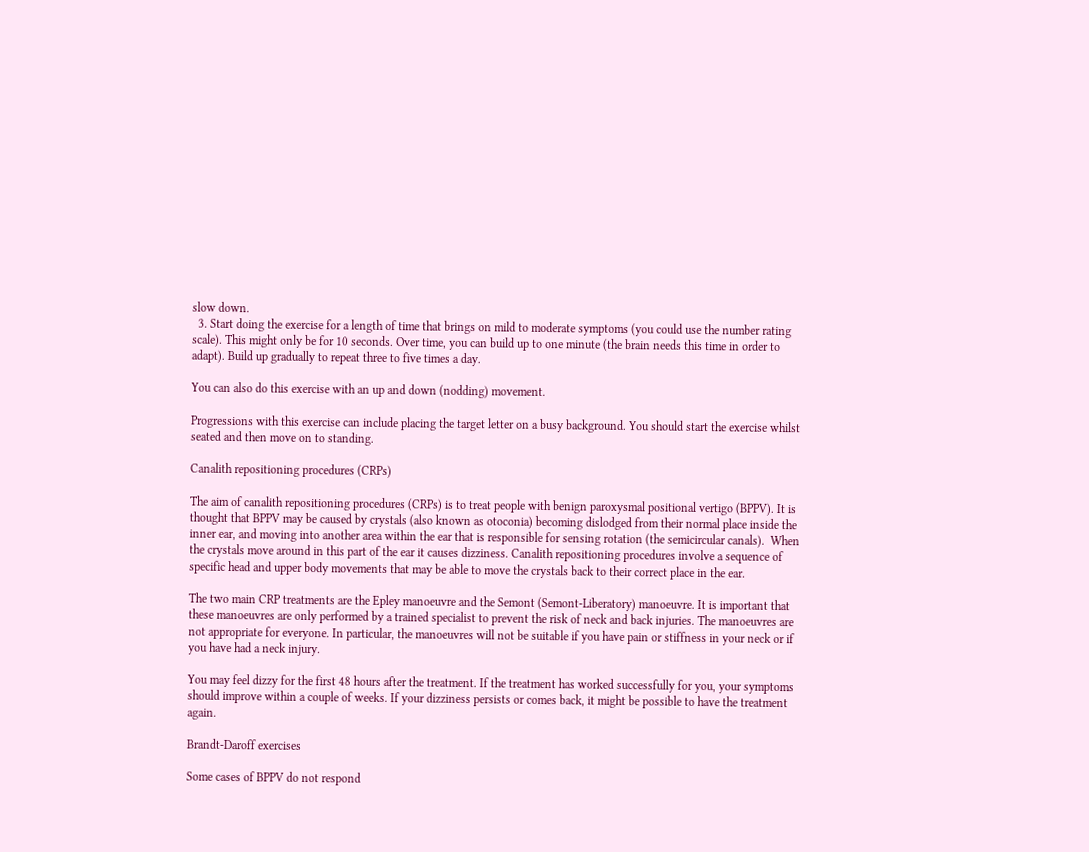slow down.
  3. Start doing the exercise for a length of time that brings on mild to moderate symptoms (you could use the number rating scale). This might only be for 10 seconds. Over time, you can build up to one minute (the brain needs this time in order to adapt). Build up gradually to repeat three to five times a day.

You can also do this exercise with an up and down (nodding) movement.

Progressions with this exercise can include placing the target letter on a busy background. You should start the exercise whilst seated and then move on to standing.

Canalith repositioning procedures (CRPs)

The aim of canalith repositioning procedures (CRPs) is to treat people with benign paroxysmal positional vertigo (BPPV). It is thought that BPPV may be caused by crystals (also known as otoconia) becoming dislodged from their normal place inside the inner ear, and moving into another area within the ear that is responsible for sensing rotation (the semicircular canals).  When the crystals move around in this part of the ear it causes dizziness. Canalith repositioning procedures involve a sequence of specific head and upper body movements that may be able to move the crystals back to their correct place in the ear.

The two main CRP treatments are the Epley manoeuvre and the Semont (Semont-Liberatory) manoeuvre. It is important that these manoeuvres are only performed by a trained specialist to prevent the risk of neck and back injuries. The manoeuvres are not appropriate for everyone. In particular, the manoeuvres will not be suitable if you have pain or stiffness in your neck or if you have had a neck injury.

You may feel dizzy for the first 48 hours after the treatment. If the treatment has worked successfully for you, your symptoms should improve within a couple of weeks. If your dizziness persists or comes back, it might be possible to have the treatment again.

Brandt-Daroff exercises

Some cases of BPPV do not respond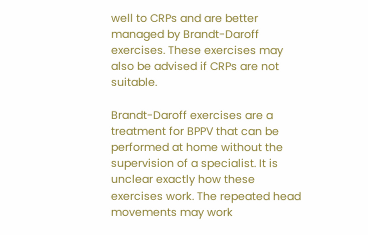well to CRPs and are better managed by Brandt-Daroff exercises. These exercises may also be advised if CRPs are not suitable.

Brandt-Daroff exercises are a treatment for BPPV that can be performed at home without the supervision of a specialist. It is unclear exactly how these exercises work. The repeated head movements may work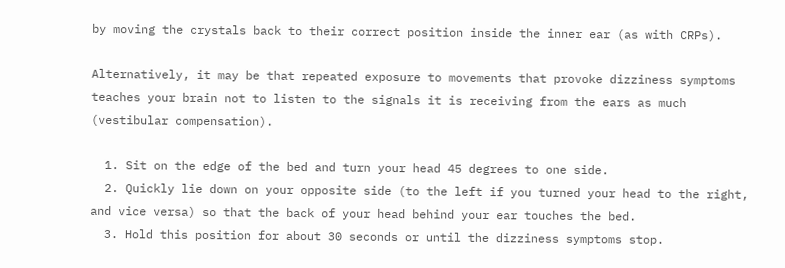by moving the crystals back to their correct position inside the inner ear (as with CRPs).

Alternatively, it may be that repeated exposure to movements that provoke dizziness symptoms teaches your brain not to listen to the signals it is receiving from the ears as much (vestibular compensation).

  1. Sit on the edge of the bed and turn your head 45 degrees to one side.
  2. Quickly lie down on your opposite side (to the left if you turned your head to the right, and vice versa) so that the back of your head behind your ear touches the bed.
  3. Hold this position for about 30 seconds or until the dizziness symptoms stop.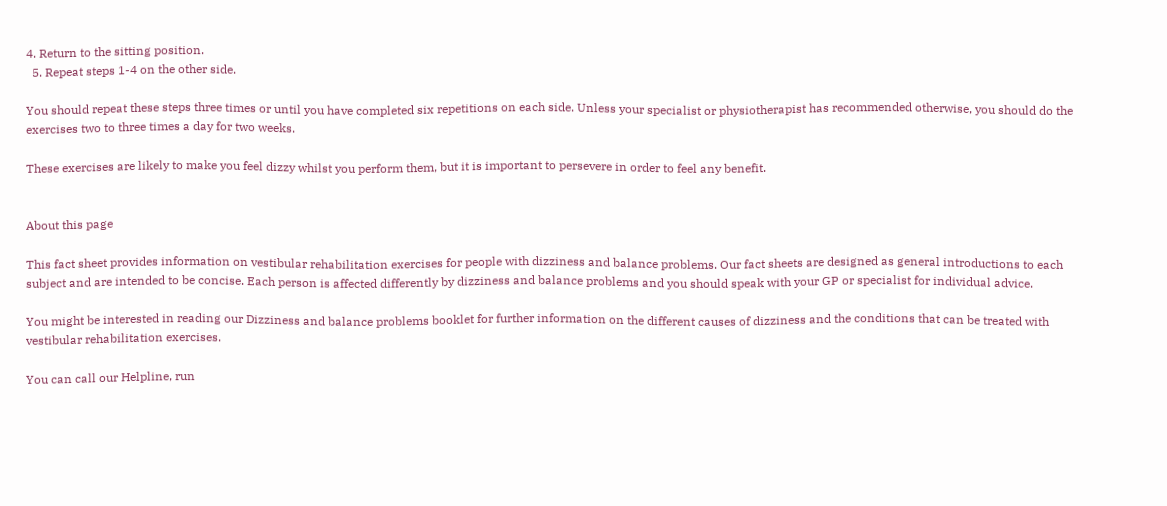4. Return to the sitting position.
  5. Repeat steps 1-4 on the other side.

You should repeat these steps three times or until you have completed six repetitions on each side. Unless your specialist or physiotherapist has recommended otherwise, you should do the exercises two to three times a day for two weeks.

These exercises are likely to make you feel dizzy whilst you perform them, but it is important to persevere in order to feel any benefit.


About this page

This fact sheet provides information on vestibular rehabilitation exercises for people with dizziness and balance problems. Our fact sheets are designed as general introductions to each subject and are intended to be concise. Each person is affected differently by dizziness and balance problems and you should speak with your GP or specialist for individual advice.

You might be interested in reading our Dizziness and balance problems booklet for further information on the different causes of dizziness and the conditions that can be treated with vestibular rehabilitation exercises.

You can call our Helpline, run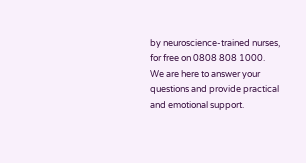by neuroscience-trained nurses, for free on 0808 808 1000. We are here to answer your questions and provide practical and emotional support.